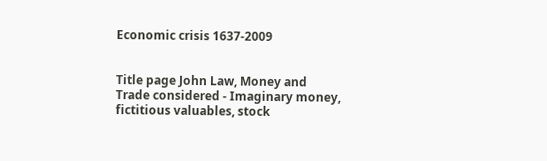Economic crisis 1637-2009


Title page John Law, Money and Trade considered - Imaginary money, fictitious valuables, stock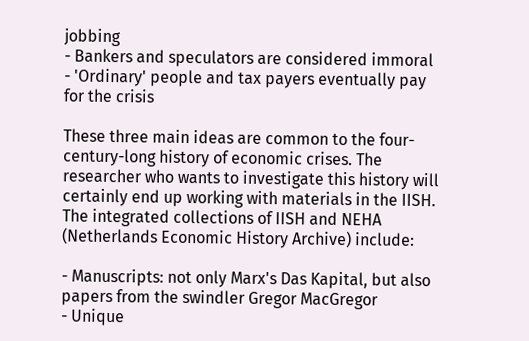jobbing
- Bankers and speculators are considered immoral
- 'Ordinary' people and tax payers eventually pay for the crisis

These three main ideas are common to the four-century-long history of economic crises. The researcher who wants to investigate this history will certainly end up working with materials in the IISH. The integrated collections of IISH and NEHA (Netherlands Economic History Archive) include:

- Manuscripts: not only Marx's Das Kapital, but also papers from the swindler Gregor MacGregor
- Unique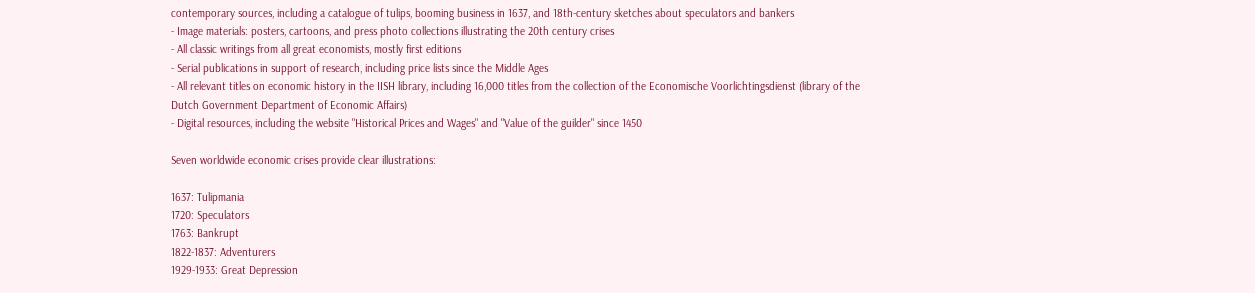contemporary sources, including a catalogue of tulips, booming business in 1637, and 18th-century sketches about speculators and bankers
- Image materials: posters, cartoons, and press photo collections illustrating the 20th century crises
- All classic writings from all great economists, mostly first editions
- Serial publications in support of research, including price lists since the Middle Ages
- All relevant titles on economic history in the IISH library, including 16,000 titles from the collection of the Economische Voorlichtingsdienst (library of the Dutch Government Department of Economic Affairs)
- Digital resources, including the website "Historical Prices and Wages" and "Value of the guilder" since 1450

Seven worldwide economic crises provide clear illustrations:

1637: Tulipmania
1720: Speculators
1763: Bankrupt
1822-1837: Adventurers
1929-1933: Great Depression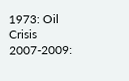1973: Oil Crisis
2007-2009: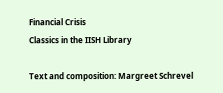Financial Crisis
Classics in the IISH Library

Text and composition: Margreet Schrevel